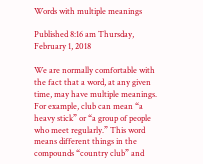Words with multiple meanings

Published 8:16 am Thursday, February 1, 2018

We are normally comfortable with the fact that a word, at any given time, may have multiple meanings. For example, club can mean “a heavy stick” or “a group of people who meet regularly.” This word means different things in the compounds “country club” and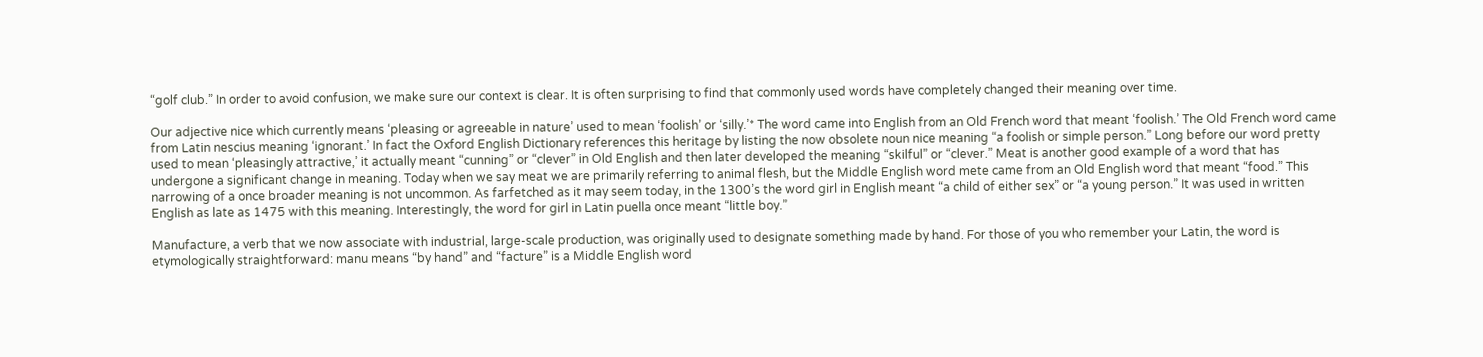“golf club.” In order to avoid confusion, we make sure our context is clear. It is often surprising to find that commonly used words have completely changed their meaning over time.

Our adjective nice which currently means ‘pleasing or agreeable in nature’ used to mean ‘foolish’ or ‘silly.’* The word came into English from an Old French word that meant ‘foolish.’ The Old French word came from Latin nescius meaning ‘ignorant.’ In fact the Oxford English Dictionary references this heritage by listing the now obsolete noun nice meaning “a foolish or simple person.” Long before our word pretty used to mean ‘pleasingly attractive,’ it actually meant “cunning” or “clever” in Old English and then later developed the meaning “skilful” or “clever.” Meat is another good example of a word that has undergone a significant change in meaning. Today when we say meat we are primarily referring to animal flesh, but the Middle English word mete came from an Old English word that meant “food.” This narrowing of a once broader meaning is not uncommon. As farfetched as it may seem today, in the 1300’s the word girl in English meant “a child of either sex” or “a young person.” It was used in written English as late as 1475 with this meaning. Interestingly, the word for girl in Latin puella once meant “little boy.”

Manufacture, a verb that we now associate with industrial, large-scale production, was originally used to designate something made by hand. For those of you who remember your Latin, the word is etymologically straightforward: manu means “by hand” and “facture” is a Middle English word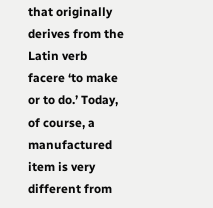that originally derives from the Latin verb facere ‘to make or to do.’ Today, of course, a manufactured item is very different from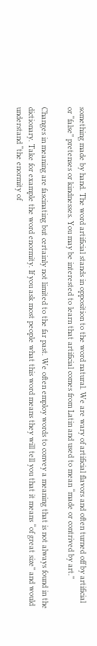something made by hand. The word artificial stands in opposition to the word natural. We are wary of artificial flavors and often turned off by artificial or “false” pretenses or kindnesses. You may be interested to learn that artificial comes from Latin and used to mean “made or contrived by art.”

Changes in meaning are fascinating but certainly not limited to the far past. We often employ words to convey a meaning that is not always found in the dictionary. Take for example the word enormity. If you ask most people what this word means they will tell you that it means “of great size” and would understand “the enormity of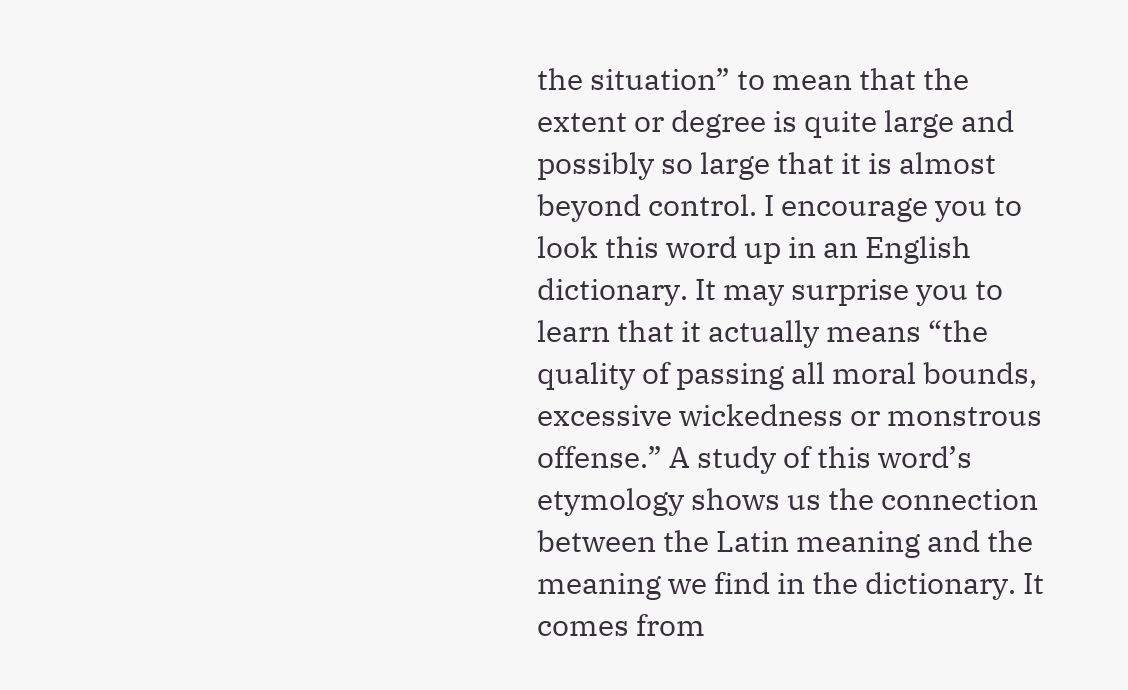the situation” to mean that the extent or degree is quite large and possibly so large that it is almost beyond control. I encourage you to look this word up in an English dictionary. It may surprise you to learn that it actually means “the quality of passing all moral bounds, excessive wickedness or monstrous offense.” A study of this word’s etymology shows us the connection between the Latin meaning and the meaning we find in the dictionary. It comes from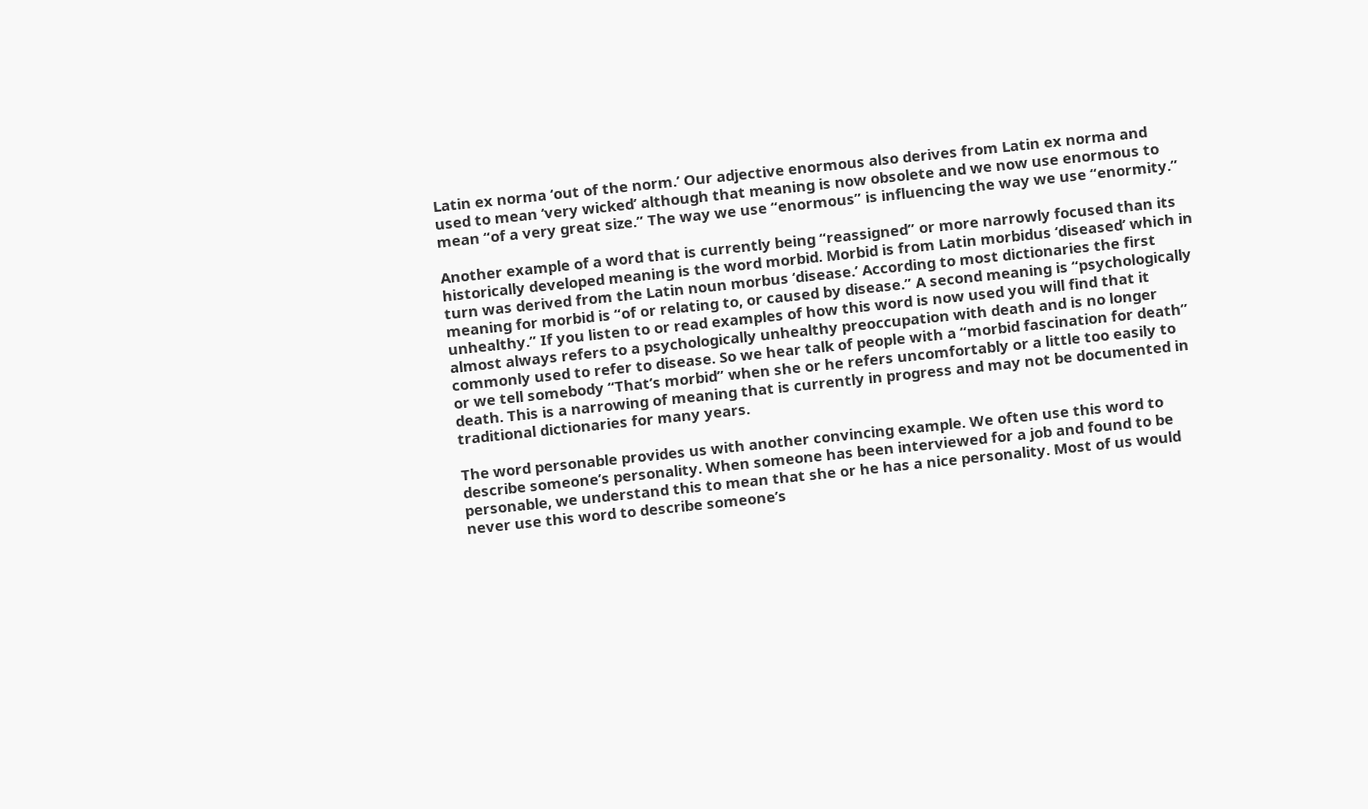Latin ex norma ‘out of the norm.’ Our adjective enormous also derives from Latin ex norma and used to mean ‘very wicked’ although that meaning is now obsolete and we now use enormous to mean “of a very great size.” The way we use “enormous” is influencing the way we use “enormity.”

Another example of a word that is currently being “reassigned” or more narrowly focused than its historically developed meaning is the word morbid. Morbid is from Latin morbidus ‘diseased’ which in turn was derived from the Latin noun morbus ‘disease.’ According to most dictionaries the first meaning for morbid is “of or relating to, or caused by disease.” A second meaning is “psychologically unhealthy.” If you listen to or read examples of how this word is now used you will find that it almost always refers to a psychologically unhealthy preoccupation with death and is no longer commonly used to refer to disease. So we hear talk of people with a “morbid fascination for death” or we tell somebody “That’s morbid” when she or he refers uncomfortably or a little too easily to death. This is a narrowing of meaning that is currently in progress and may not be documented in traditional dictionaries for many years.

The word personable provides us with another convincing example. We often use this word to describe someone’s personality. When someone has been interviewed for a job and found to be personable, we understand this to mean that she or he has a nice personality. Most of us would never use this word to describe someone’s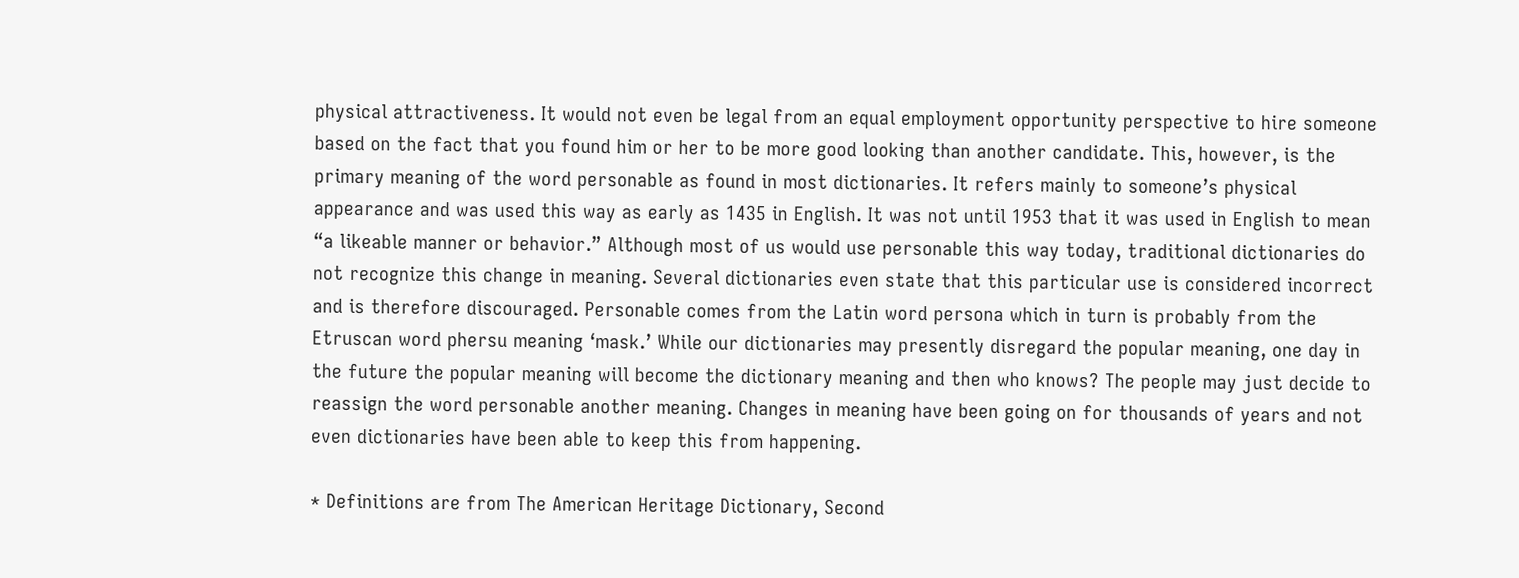physical attractiveness. It would not even be legal from an equal employment opportunity perspective to hire someone based on the fact that you found him or her to be more good looking than another candidate. This, however, is the primary meaning of the word personable as found in most dictionaries. It refers mainly to someone’s physical appearance and was used this way as early as 1435 in English. It was not until 1953 that it was used in English to mean “a likeable manner or behavior.” Although most of us would use personable this way today, traditional dictionaries do not recognize this change in meaning. Several dictionaries even state that this particular use is considered incorrect and is therefore discouraged. Personable comes from the Latin word persona which in turn is probably from the Etruscan word phersu meaning ‘mask.’ While our dictionaries may presently disregard the popular meaning, one day in the future the popular meaning will become the dictionary meaning and then who knows? The people may just decide to reassign the word personable another meaning. Changes in meaning have been going on for thousands of years and not even dictionaries have been able to keep this from happening.

* Definitions are from The American Heritage Dictionary, Second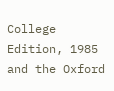College Edition, 1985 and the Oxford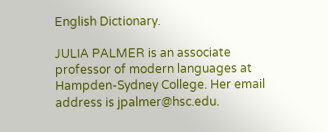English Dictionary.

JULIA PALMER is an associate professor of modern languages at Hampden-Sydney College. Her email address is jpalmer@hsc.edu.